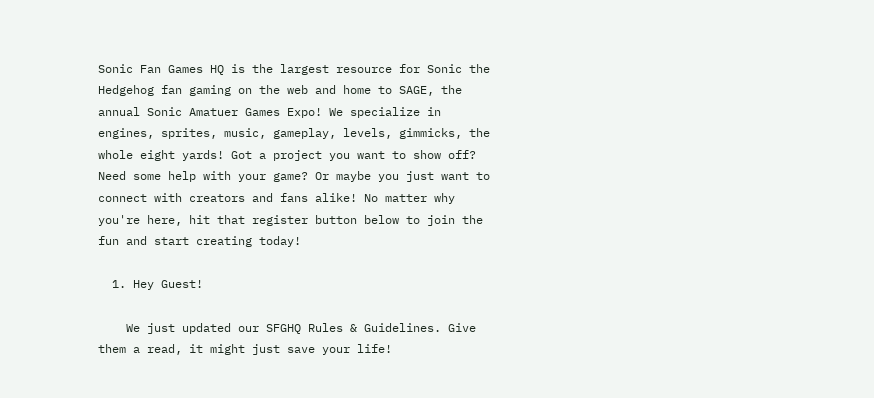Sonic Fan Games HQ is the largest resource for Sonic the Hedgehog fan gaming on the web and home to SAGE, the annual Sonic Amatuer Games Expo! We specialize in engines, sprites, music, gameplay, levels, gimmicks, the whole eight yards! Got a project you want to show off? Need some help with your game? Or maybe you just want to connect with creators and fans alike! No matter why you're here, hit that register button below to join the fun and start creating today!

  1. Hey Guest!

    We just updated our SFGHQ Rules & Guidelines. Give them a read, it might just save your life!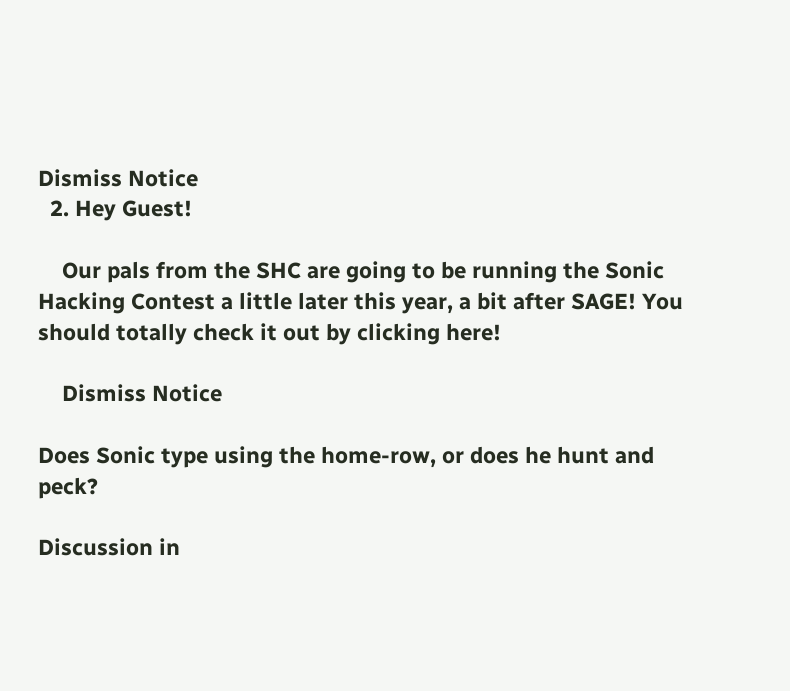Dismiss Notice
  2. Hey Guest!

    Our pals from the SHC are going to be running the Sonic Hacking Contest a little later this year, a bit after SAGE! You should totally check it out by clicking here!

    Dismiss Notice

Does Sonic type using the home-row, or does he hunt and peck?

Discussion in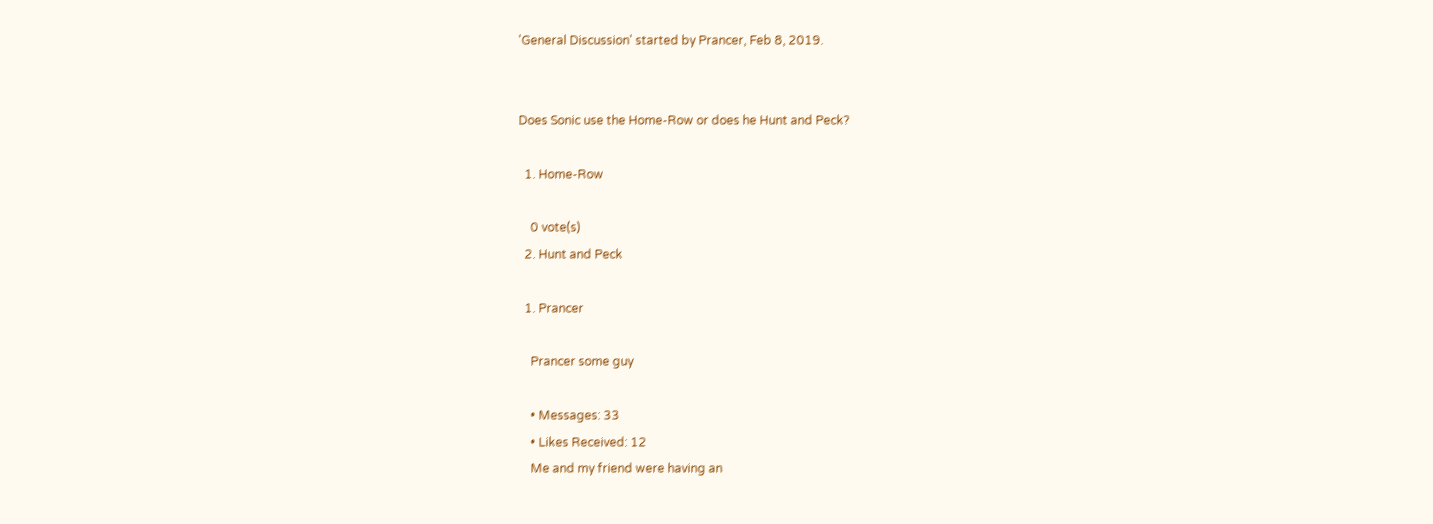'General Discussion' started by Prancer, Feb 8, 2019.


Does Sonic use the Home-Row or does he Hunt and Peck?

  1. Home-Row

    0 vote(s)
  2. Hunt and Peck

  1. Prancer

    Prancer some guy

    • Messages: 33
    • Likes Received: 12
    Me and my friend were having an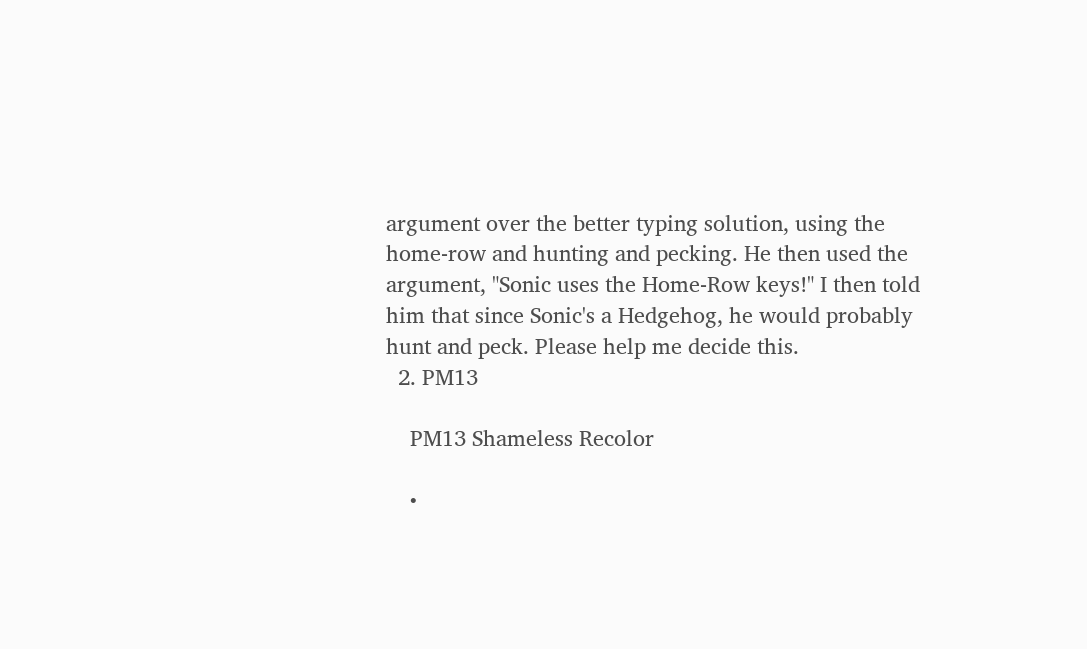argument over the better typing solution, using the home-row and hunting and pecking. He then used the argument, "Sonic uses the Home-Row keys!" I then told him that since Sonic's a Hedgehog, he would probably hunt and peck. Please help me decide this.
  2. PM13

    PM13 Shameless Recolor

    •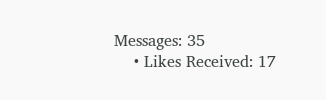Messages: 35
    • Likes Received: 17